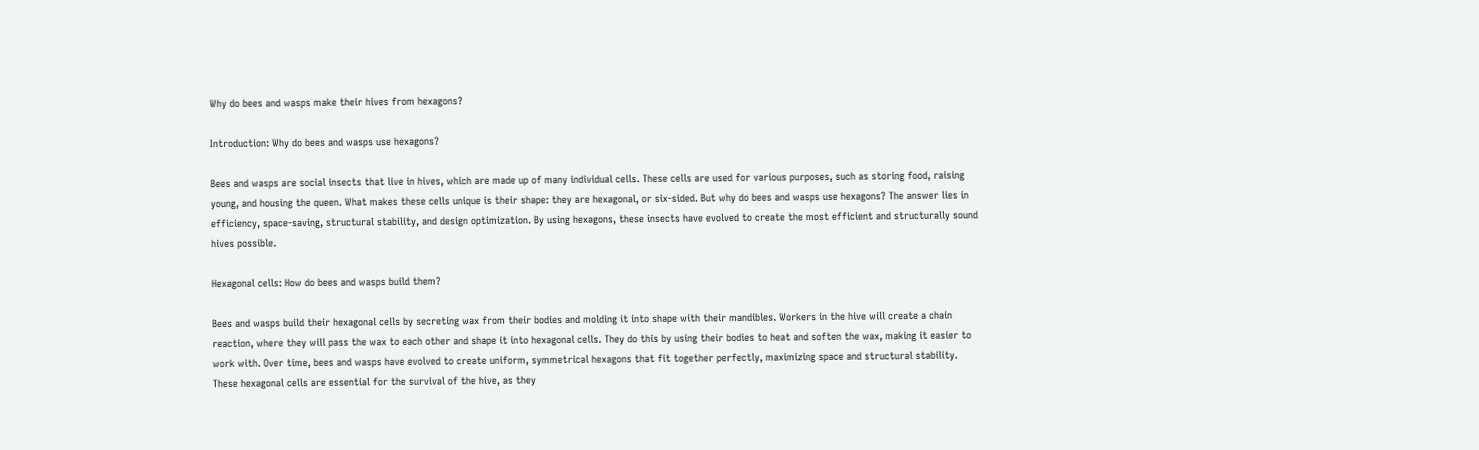Why do bees and wasps make their hives from hexagons?

Introduction: Why do bees and wasps use hexagons?

Bees and wasps are social insects that live in hives, which are made up of many individual cells. These cells are used for various purposes, such as storing food, raising young, and housing the queen. What makes these cells unique is their shape: they are hexagonal, or six-sided. But why do bees and wasps use hexagons? The answer lies in efficiency, space-saving, structural stability, and design optimization. By using hexagons, these insects have evolved to create the most efficient and structurally sound hives possible.

Hexagonal cells: How do bees and wasps build them?

Bees and wasps build their hexagonal cells by secreting wax from their bodies and molding it into shape with their mandibles. Workers in the hive will create a chain reaction, where they will pass the wax to each other and shape it into hexagonal cells. They do this by using their bodies to heat and soften the wax, making it easier to work with. Over time, bees and wasps have evolved to create uniform, symmetrical hexagons that fit together perfectly, maximizing space and structural stability. These hexagonal cells are essential for the survival of the hive, as they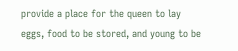provide a place for the queen to lay eggs, food to be stored, and young to be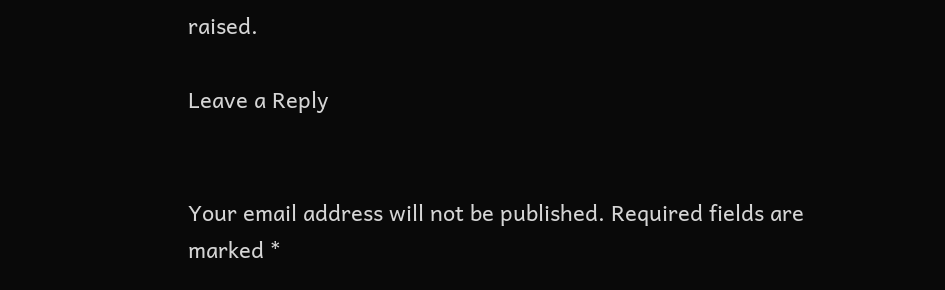raised.

Leave a Reply


Your email address will not be published. Required fields are marked *